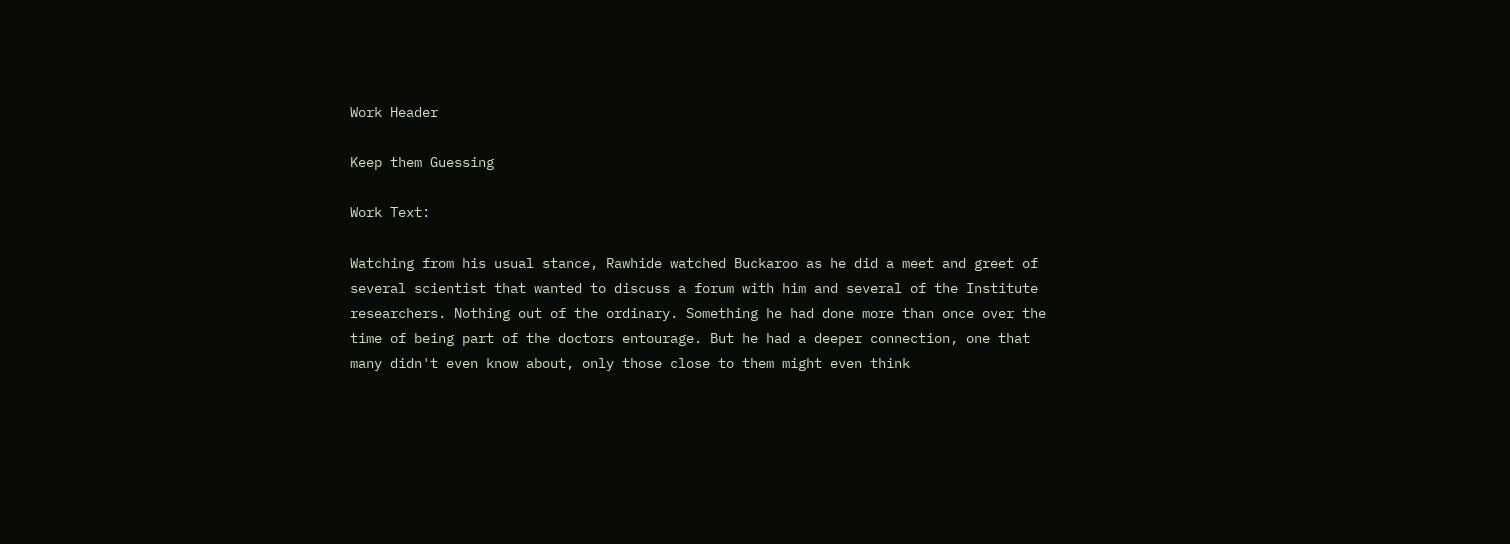Work Header

Keep them Guessing

Work Text:

Watching from his usual stance, Rawhide watched Buckaroo as he did a meet and greet of several scientist that wanted to discuss a forum with him and several of the Institute researchers. Nothing out of the ordinary. Something he had done more than once over the time of being part of the doctors entourage. But he had a deeper connection, one that many didn't even know about, only those close to them might even think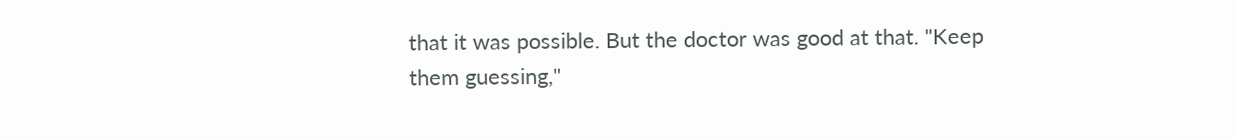that it was possible. But the doctor was good at that. "Keep them guessing,"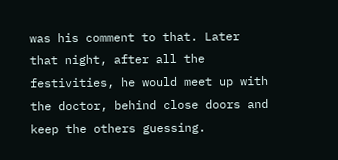was his comment to that. Later that night, after all the festivities, he would meet up with the doctor, behind close doors and keep the others guessing.